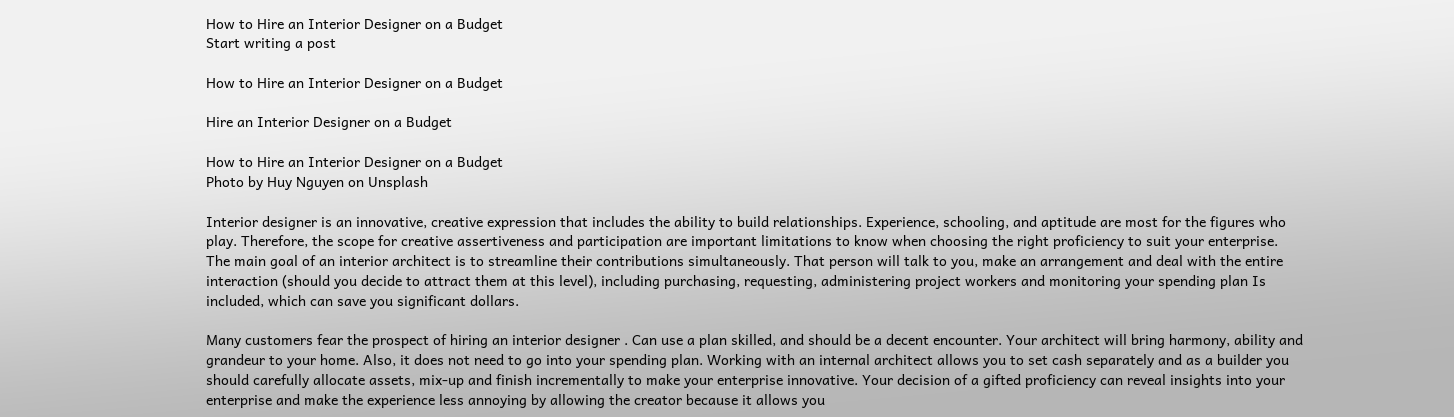How to Hire an Interior Designer on a Budget
Start writing a post

How to Hire an Interior Designer on a Budget

Hire an Interior Designer on a Budget

How to Hire an Interior Designer on a Budget
Photo by Huy Nguyen on Unsplash

Interior designer is an innovative, creative expression that includes the ability to build relationships. Experience, schooling, and aptitude are most for the figures who play. Therefore, the scope for creative assertiveness and participation are important limitations to know when choosing the right proficiency to suit your enterprise. The main goal of an interior architect is to streamline their contributions simultaneously. That person will talk to you, make an arrangement and deal with the entire interaction (should you decide to attract them at this level), including purchasing, requesting, administering project workers and monitoring your spending plan Is included, which can save you significant dollars.

Many customers fear the prospect of hiring an interior designer . Can use a plan skilled, and should be a decent encounter. Your architect will bring harmony, ability and grandeur to your home. Also, it does not need to go into your spending plan. Working with an internal architect allows you to set cash separately and as a builder you should carefully allocate assets, mix-up and finish incrementally to make your enterprise innovative. Your decision of a gifted proficiency can reveal insights into your enterprise and make the experience less annoying by allowing the creator because it allows you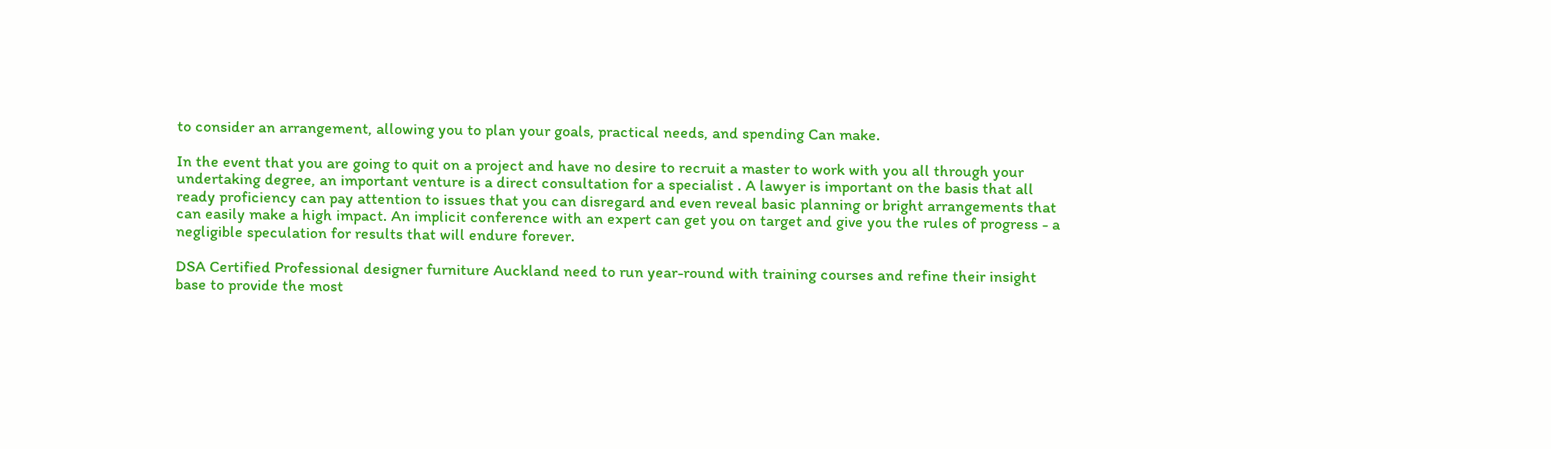to consider an arrangement, allowing you to plan your goals, practical needs, and spending Can make.

In the event that you are going to quit on a project and have no desire to recruit a master to work with you all through your undertaking degree, an important venture is a direct consultation for a specialist . A lawyer is important on the basis that all ready proficiency can pay attention to issues that you can disregard and even reveal basic planning or bright arrangements that can easily make a high impact. An implicit conference with an expert can get you on target and give you the rules of progress - a negligible speculation for results that will endure forever.

DSA Certified Professional designer furniture Auckland need to run year-round with training courses and refine their insight base to provide the most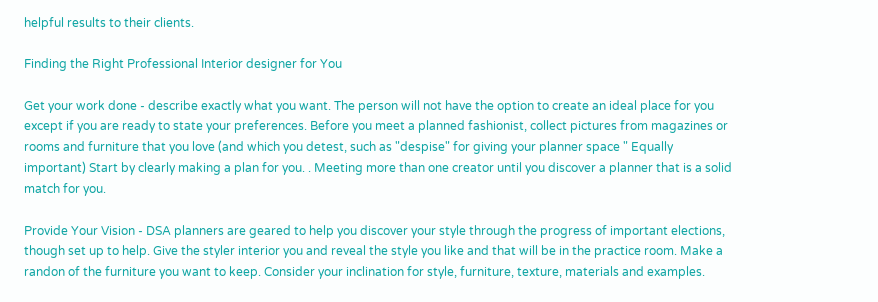helpful results to their clients.

Finding the Right Professional Interior designer for You

Get your work done - describe exactly what you want. The person will not have the option to create an ideal place for you except if you are ready to state your preferences. Before you meet a planned fashionist, collect pictures from magazines or rooms and furniture that you love (and which you detest, such as "despise" for giving your planner space " Equally important) Start by clearly making a plan for you. . Meeting more than one creator until you discover a planner that is a solid match for you.

Provide Your Vision - DSA planners are geared to help you discover your style through the progress of important elections, though set up to help. Give the styler interior you and reveal the style you like and that will be in the practice room. Make a randon of the furniture you want to keep. Consider your inclination for style, furniture, texture, materials and examples.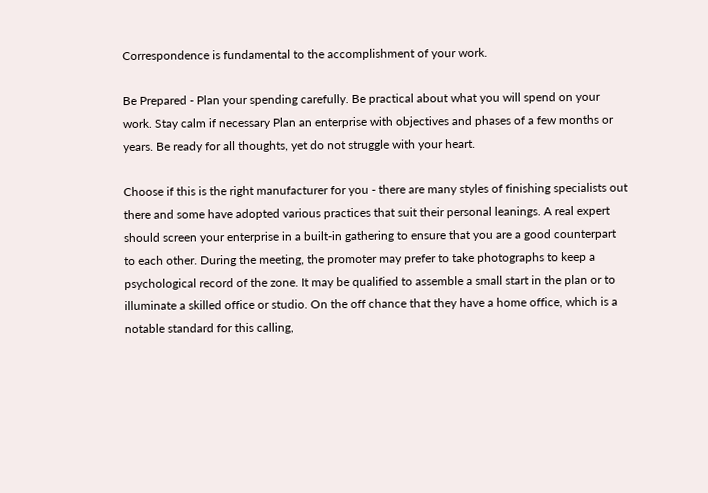Correspondence is fundamental to the accomplishment of your work.

Be Prepared - Plan your spending carefully. Be practical about what you will spend on your work. Stay calm if necessary Plan an enterprise with objectives and phases of a few months or years. Be ready for all thoughts, yet do not struggle with your heart.

Choose if this is the right manufacturer for you - there are many styles of finishing specialists out there and some have adopted various practices that suit their personal leanings. A real expert should screen your enterprise in a built-in gathering to ensure that you are a good counterpart to each other. During the meeting, the promoter may prefer to take photographs to keep a psychological record of the zone. It may be qualified to assemble a small start in the plan or to illuminate a skilled office or studio. On the off chance that they have a home office, which is a notable standard for this calling,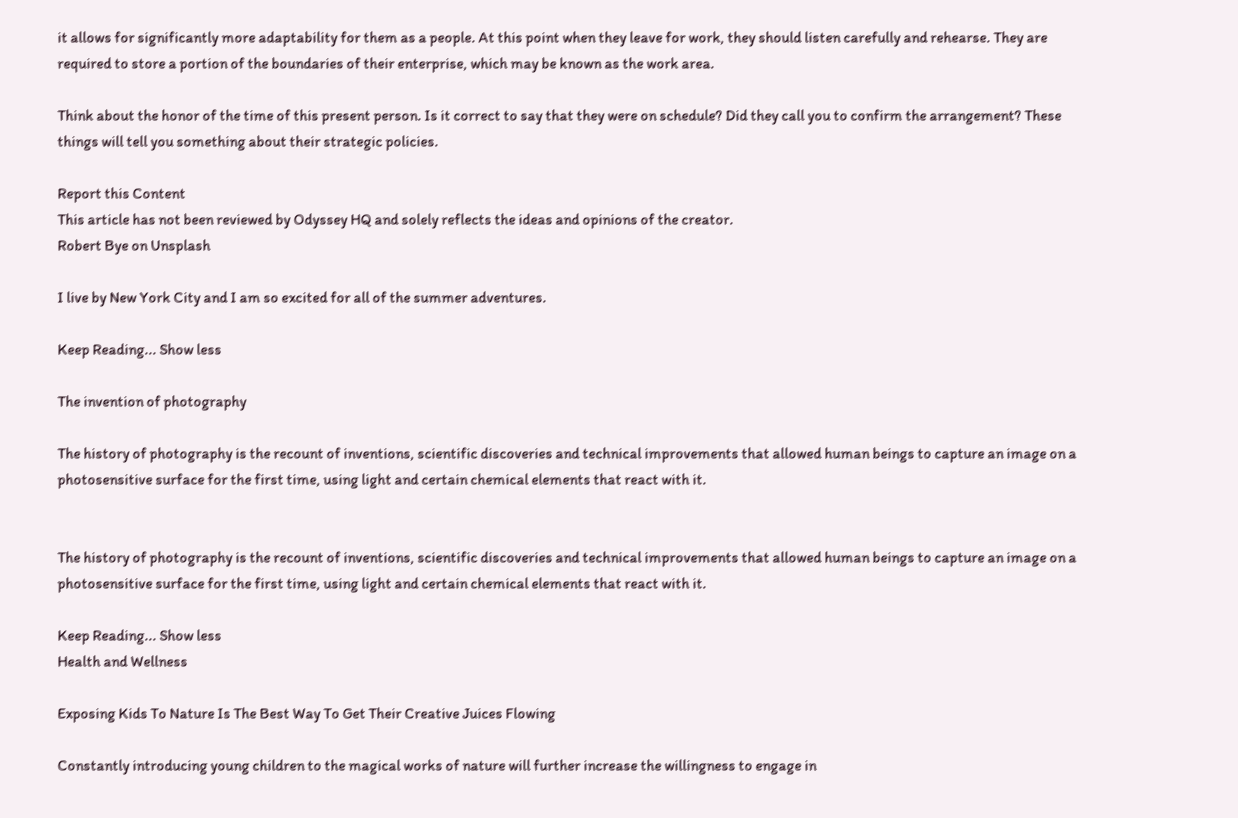it allows for significantly more adaptability for them as a people. At this point when they leave for work, they should listen carefully and rehearse. They are required to store a portion of the boundaries of their enterprise, which may be known as the work area.

Think about the honor of the time of this present person. Is it correct to say that they were on schedule? Did they call you to confirm the arrangement? These things will tell you something about their strategic policies.

Report this Content
This article has not been reviewed by Odyssey HQ and solely reflects the ideas and opinions of the creator.
Robert Bye on Unsplash

I live by New York City and I am so excited for all of the summer adventures.

Keep Reading... Show less

The invention of photography

The history of photography is the recount of inventions, scientific discoveries and technical improvements that allowed human beings to capture an image on a photosensitive surface for the first time, using light and certain chemical elements that react with it.


The history of photography is the recount of inventions, scientific discoveries and technical improvements that allowed human beings to capture an image on a photosensitive surface for the first time, using light and certain chemical elements that react with it.

Keep Reading... Show less
Health and Wellness

Exposing Kids To Nature Is The Best Way To Get Their Creative Juices Flowing

Constantly introducing young children to the magical works of nature will further increase the willingness to engage in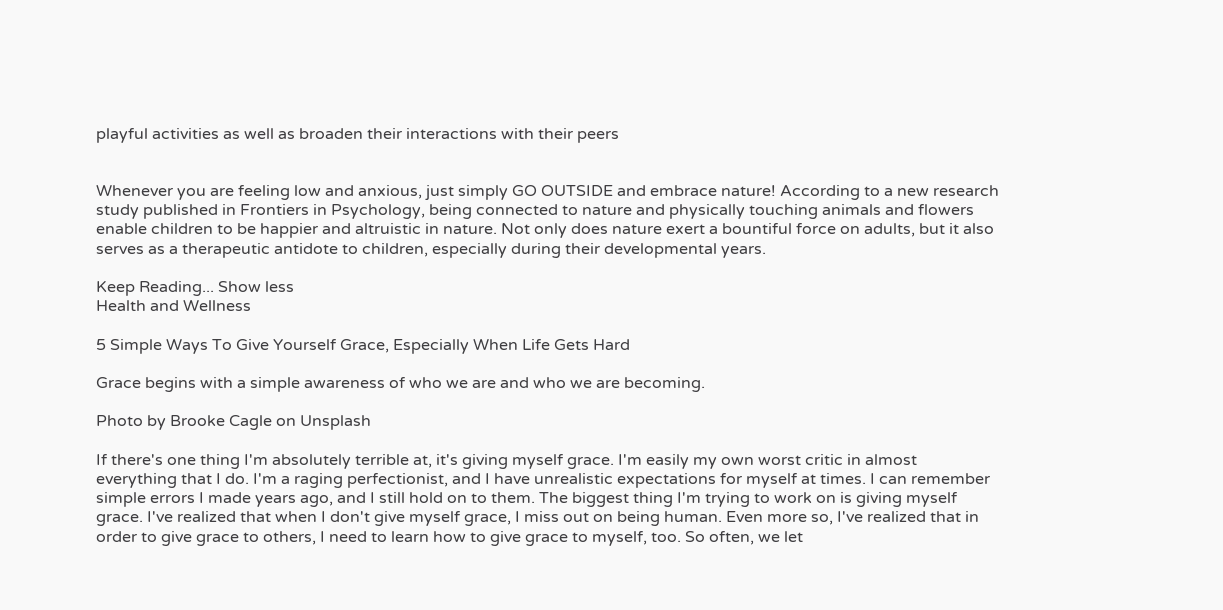playful activities as well as broaden their interactions with their peers


Whenever you are feeling low and anxious, just simply GO OUTSIDE and embrace nature! According to a new research study published in Frontiers in Psychology, being connected to nature and physically touching animals and flowers enable children to be happier and altruistic in nature. Not only does nature exert a bountiful force on adults, but it also serves as a therapeutic antidote to children, especially during their developmental years.

Keep Reading... Show less
Health and Wellness

5 Simple Ways To Give Yourself Grace, Especially When Life Gets Hard

Grace begins with a simple awareness of who we are and who we are becoming.

Photo by Brooke Cagle on Unsplash

If there's one thing I'm absolutely terrible at, it's giving myself grace. I'm easily my own worst critic in almost everything that I do. I'm a raging perfectionist, and I have unrealistic expectations for myself at times. I can remember simple errors I made years ago, and I still hold on to them. The biggest thing I'm trying to work on is giving myself grace. I've realized that when I don't give myself grace, I miss out on being human. Even more so, I've realized that in order to give grace to others, I need to learn how to give grace to myself, too. So often, we let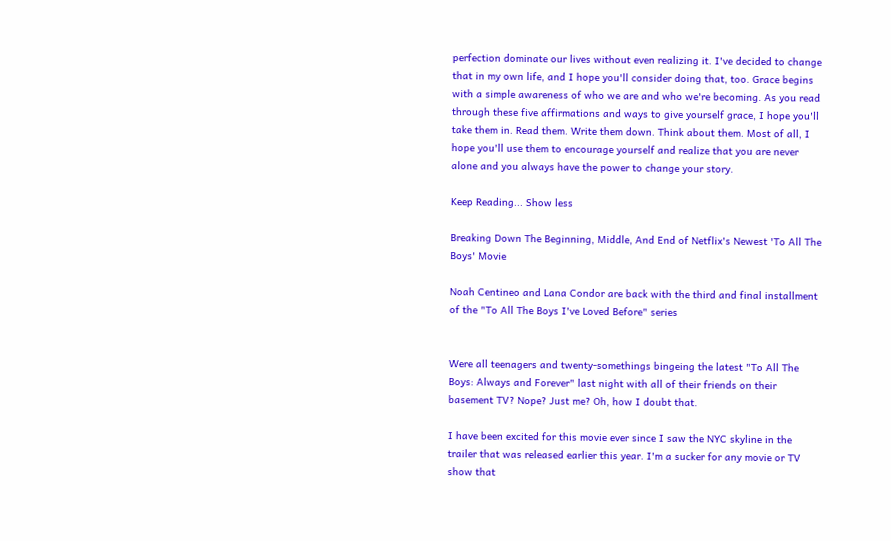perfection dominate our lives without even realizing it. I've decided to change that in my own life, and I hope you'll consider doing that, too. Grace begins with a simple awareness of who we are and who we're becoming. As you read through these five affirmations and ways to give yourself grace, I hope you'll take them in. Read them. Write them down. Think about them. Most of all, I hope you'll use them to encourage yourself and realize that you are never alone and you always have the power to change your story.

Keep Reading... Show less

Breaking Down The Beginning, Middle, And End of Netflix's Newest 'To All The Boys' Movie

Noah Centineo and Lana Condor are back with the third and final installment of the "To All The Boys I've Loved Before" series


Were all teenagers and twenty-somethings bingeing the latest "To All The Boys: Always and Forever" last night with all of their friends on their basement TV? Nope? Just me? Oh, how I doubt that.

I have been excited for this movie ever since I saw the NYC skyline in the trailer that was released earlier this year. I'm a sucker for any movie or TV show that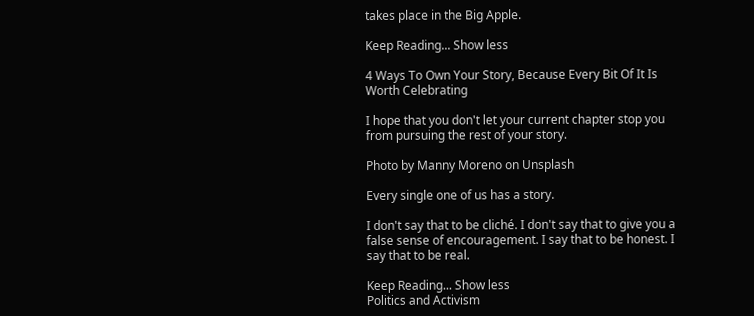takes place in the Big Apple.

Keep Reading... Show less

4 Ways To Own Your Story, Because Every Bit Of It Is Worth Celebrating

I hope that you don't let your current chapter stop you from pursuing the rest of your story.

Photo by Manny Moreno on Unsplash

Every single one of us has a story.

I don't say that to be cliché. I don't say that to give you a false sense of encouragement. I say that to be honest. I say that to be real.

Keep Reading... Show less
Politics and Activism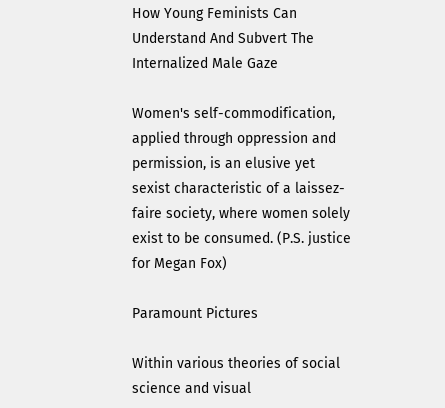How Young Feminists Can Understand And Subvert The Internalized Male Gaze

Women's self-commodification, applied through oppression and permission, is an elusive yet sexist characteristic of a laissez-faire society, where women solely exist to be consumed. (P.S. justice for Megan Fox)

Paramount Pictures

Within various theories of social science and visual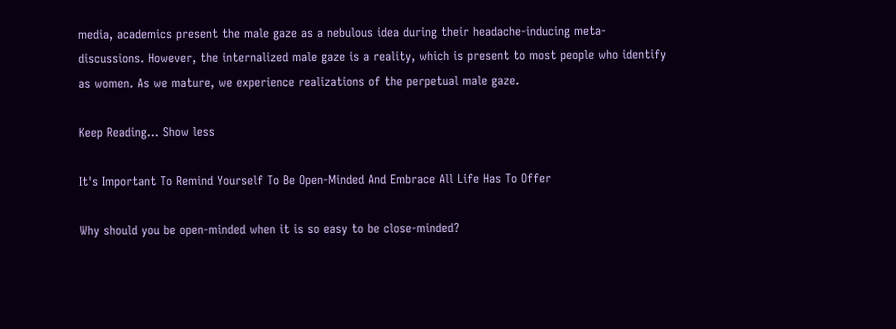media, academics present the male gaze as a nebulous idea during their headache-inducing meta-discussions. However, the internalized male gaze is a reality, which is present to most people who identify as women. As we mature, we experience realizations of the perpetual male gaze.

Keep Reading... Show less

It's Important To Remind Yourself To Be Open-Minded And Embrace All Life Has To Offer

Why should you be open-minded when it is so easy to be close-minded?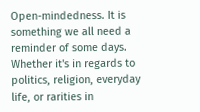Open-mindedness. It is something we all need a reminder of some days. Whether it's in regards to politics, religion, everyday life, or rarities in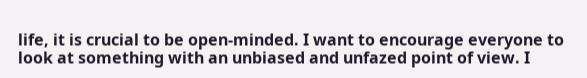life, it is crucial to be open-minded. I want to encourage everyone to look at something with an unbiased and unfazed point of view. I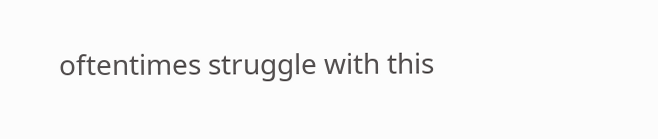oftentimes struggle with this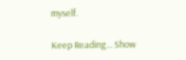myself.

Keep Reading... Show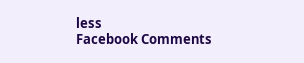less
Facebook Comments